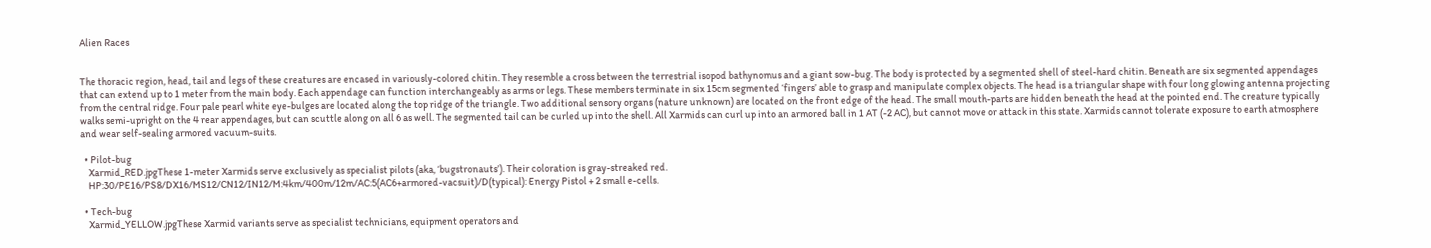Alien Races


The thoracic region, head, tail and legs of these creatures are encased in variously-colored chitin. They resemble a cross between the terrestrial isopod bathynomus and a giant sow-bug. The body is protected by a segmented shell of steel-hard chitin. Beneath are six segmented appendages that can extend up to 1 meter from the main body. Each appendage can function interchangeably as arms or legs. These members terminate in six 15cm segmented ‘fingers’ able to grasp and manipulate complex objects. The head is a triangular shape with four long glowing antenna projecting from the central ridge. Four pale pearl white eye-bulges are located along the top ridge of the triangle. Two additional sensory organs (nature unknown) are located on the front edge of the head. The small mouth-parts are hidden beneath the head at the pointed end. The creature typically walks semi-upright on the 4 rear appendages, but can scuttle along on all 6 as well. The segmented tail can be curled up into the shell. All Xarmids can curl up into an armored ball in 1 AT (-2 AC), but cannot move or attack in this state. Xarmids cannot tolerate exposure to earth atmosphere and wear self-sealing armored vacuum-suits.

  • Pilot-bug
    Xarmid_RED.jpgThese 1-meter Xarmids serve exclusively as specialist pilots (aka, ‘bugstronauts’). Their coloration is gray-streaked red.
    HP:30/PE16/PS8/DX16/MS12/CN12/IN12/M:4km/400m/12m/AC:5(AC6+armored-vacsuit)/D(typical): Energy Pistol + 2 small e-cells.

  • Tech-bug
    Xarmid_YELLOW.jpgThese Xarmid variants serve as specialist technicians, equipment operators and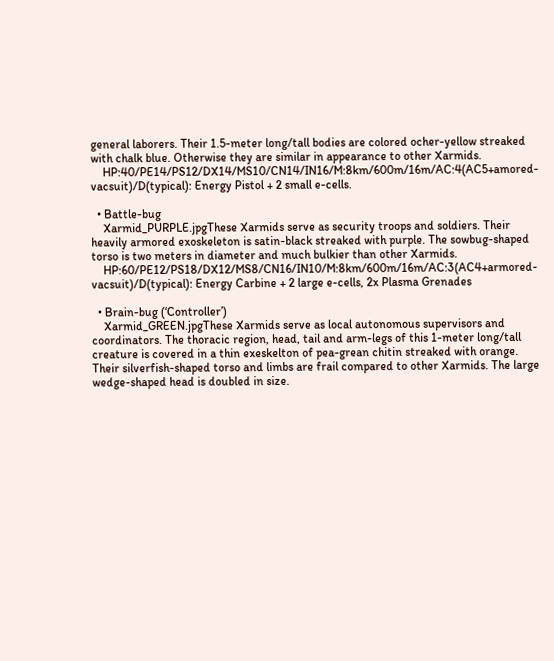general laborers. Their 1.5-meter long/tall bodies are colored ocher-yellow streaked with chalk blue. Otherwise they are similar in appearance to other Xarmids.
    HP:40/PE14/PS12/DX14/MS10/CN14/IN16/M:8km/600m/16m/AC:4(AC5+amored-vacsuit)/D(typical): Energy Pistol + 2 small e-cells.

  • Battle-bug
    Xarmid_PURPLE.jpgThese Xarmids serve as security troops and soldiers. Their heavily armored exoskeleton is satin-black streaked with purple. The sowbug-shaped torso is two meters in diameter and much bulkier than other Xarmids.
    HP:60/PE12/PS18/DX12/MS8/CN16/IN10/M:8km/600m/16m/AC:3(AC4+armored-vacsuit)/D(typical): Energy Carbine + 2 large e-cells, 2x Plasma Grenades

  • Brain-bug (‘Controller’)
    Xarmid_GREEN.jpgThese Xarmids serve as local autonomous supervisors and coordinators. The thoracic region, head, tail and arm-legs of this 1-meter long/tall creature is covered in a thin exeskelton of pea-grean chitin streaked with orange. Their silverfish-shaped torso and limbs are frail compared to other Xarmids. The large wedge-shaped head is doubled in size.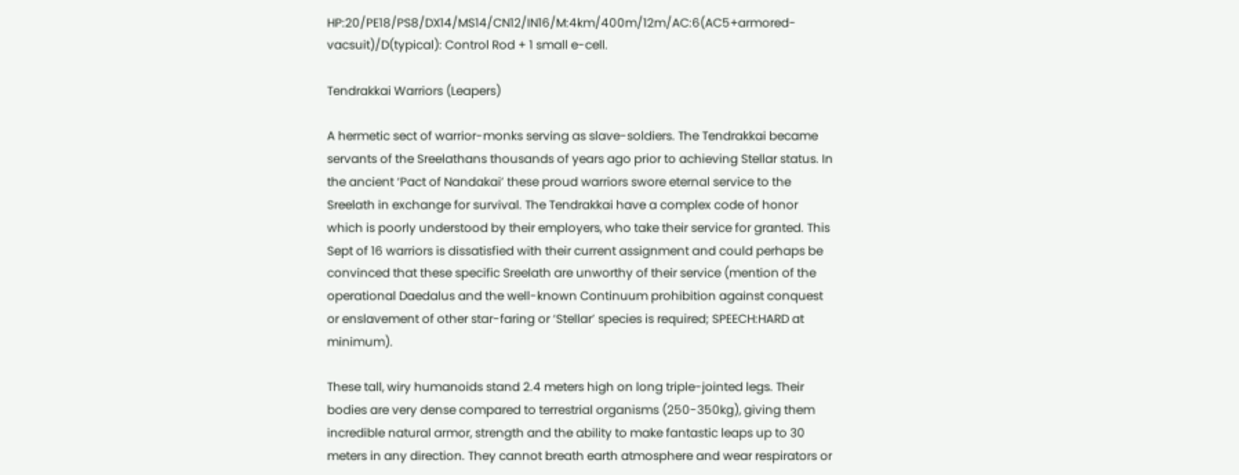HP:20/PE18/PS8/DX14/MS14/CN12/IN16/M:4km/400m/12m/AC:6(AC5+armored-vacsuit)/D(typical): Control Rod + 1 small e-cell.

Tendrakkai Warriors (Leapers)

A hermetic sect of warrior-monks serving as slave-soldiers. The Tendrakkai became servants of the Sreelathans thousands of years ago prior to achieving Stellar status. In the ancient ‘Pact of Nandakai’ these proud warriors swore eternal service to the Sreelath in exchange for survival. The Tendrakkai have a complex code of honor which is poorly understood by their employers, who take their service for granted. This Sept of 16 warriors is dissatisfied with their current assignment and could perhaps be convinced that these specific Sreelath are unworthy of their service (mention of the operational Daedalus and the well-known Continuum prohibition against conquest or enslavement of other star-faring or ‘Stellar’ species is required; SPEECH:HARD at minimum).

These tall, wiry humanoids stand 2.4 meters high on long triple-jointed legs. Their bodies are very dense compared to terrestrial organisms (250-350kg), giving them incredible natural armor, strength and the ability to make fantastic leaps up to 30 meters in any direction. They cannot breath earth atmosphere and wear respirators or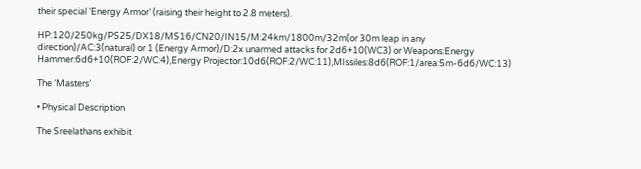their special ‘Energy Armor’ (raising their height to 2.8 meters).

HP:120/250kg/PS25/DX18/MS16/CN20/IN15/M:24km/1800m/32m(or 30m leap in any direction)/AC:3(natural) or 1 (Energy Armor)/D:2x unarmed attacks for 2d6+10(WC3) or Weapons:Energy Hammer:6d6+10(ROF:2/WC:4),Energy Projector:10d6(ROF:2/WC:11),MIssiles:8d6(ROF:1/area:5m-6d6/WC:13)

The ‘Masters’

• Physical Description

The Sreelathans exhibit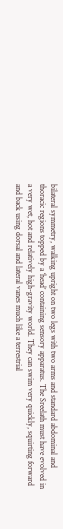bilateral symmetry, walking upright on two legs with two arms and standard abdominal and thoracic regions topped by a ‘head’ containing sensory apparatus. The Sreelath must have evolved in a very wet, hot and relatively high-gravity world. They can swim very quickly, squirting forward and back using dorsal and lateral vanes much like a terrestrial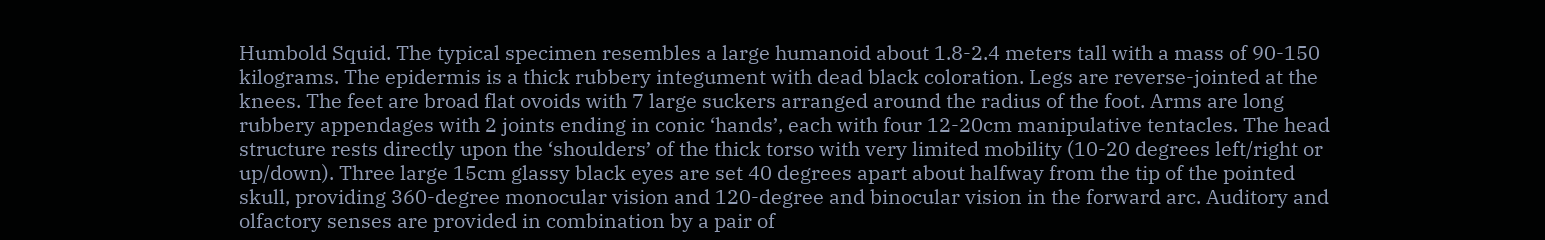Humbold Squid. The typical specimen resembles a large humanoid about 1.8-2.4 meters tall with a mass of 90-150 kilograms. The epidermis is a thick rubbery integument with dead black coloration. Legs are reverse-jointed at the knees. The feet are broad flat ovoids with 7 large suckers arranged around the radius of the foot. Arms are long rubbery appendages with 2 joints ending in conic ‘hands’, each with four 12-20cm manipulative tentacles. The head structure rests directly upon the ‘shoulders’ of the thick torso with very limited mobility (10-20 degrees left/right or up/down). Three large 15cm glassy black eyes are set 40 degrees apart about halfway from the tip of the pointed skull, providing 360-degree monocular vision and 120-degree and binocular vision in the forward arc. Auditory and olfactory senses are provided in combination by a pair of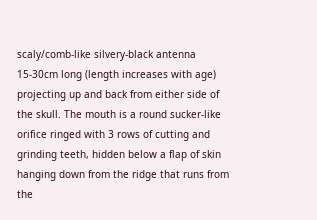scaly/comb-like silvery-black antenna 15-30cm long (length increases with age) projecting up and back from either side of the skull. The mouth is a round sucker-like orifice ringed with 3 rows of cutting and grinding teeth, hidden below a flap of skin hanging down from the ridge that runs from the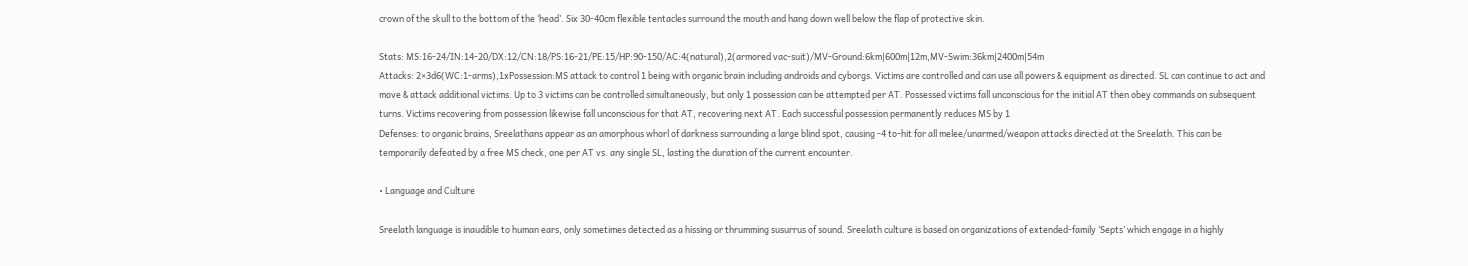crown of the skull to the bottom of the ‘head’. Six 30-40cm flexible tentacles surround the mouth and hang down well below the flap of protective skin.

Stats: MS:16-24/IN:14-20/DX:12/CN:18/PS:16-21/PE:15/HP:90-150/AC:4(natural),2(armored vac-suit)/MV-Ground:6km|600m|12m,MV-Swim:36km|2400m|54m
Attacks: 2×3d6(WC:1-arms),1xPossession:MS attack to control 1 being with organic brain including androids and cyborgs. Victims are controlled and can use all powers & equipment as directed. SL can continue to act and move & attack additional victims. Up to 3 victims can be controlled simultaneously, but only 1 possession can be attempted per AT. Possessed victims fall unconscious for the initial AT then obey commands on subsequent turns. Victims recovering from possession likewise fall unconscious for that AT, recovering next AT. Each successful possession permanently reduces MS by 1
Defenses: to organic brains, Sreelathans appear as an amorphous whorl of darkness surrounding a large blind spot, causing -4 to-hit for all melee/unarmed/weapon attacks directed at the Sreelath. This can be temporarily defeated by a free MS check, one per AT vs. any single SL, lasting the duration of the current encounter.

• Language and Culture

Sreelath language is inaudible to human ears, only sometimes detected as a hissing or thrumming susurrus of sound. Sreelath culture is based on organizations of extended-family ‘Septs’ which engage in a highly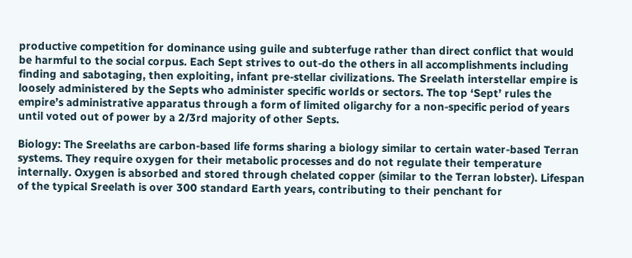productive competition for dominance using guile and subterfuge rather than direct conflict that would be harmful to the social corpus. Each Sept strives to out-do the others in all accomplishments including finding and sabotaging, then exploiting, infant pre-stellar civilizations. The Sreelath interstellar empire is loosely administered by the Septs who administer specific worlds or sectors. The top ‘Sept’ rules the empire’s administrative apparatus through a form of limited oligarchy for a non-specific period of years until voted out of power by a 2/3rd majority of other Septs.

Biology: The Sreelaths are carbon-based life forms sharing a biology similar to certain water-based Terran systems. They require oxygen for their metabolic processes and do not regulate their temperature internally. Oxygen is absorbed and stored through chelated copper (similar to the Terran lobster). Lifespan of the typical Sreelath is over 300 standard Earth years, contributing to their penchant for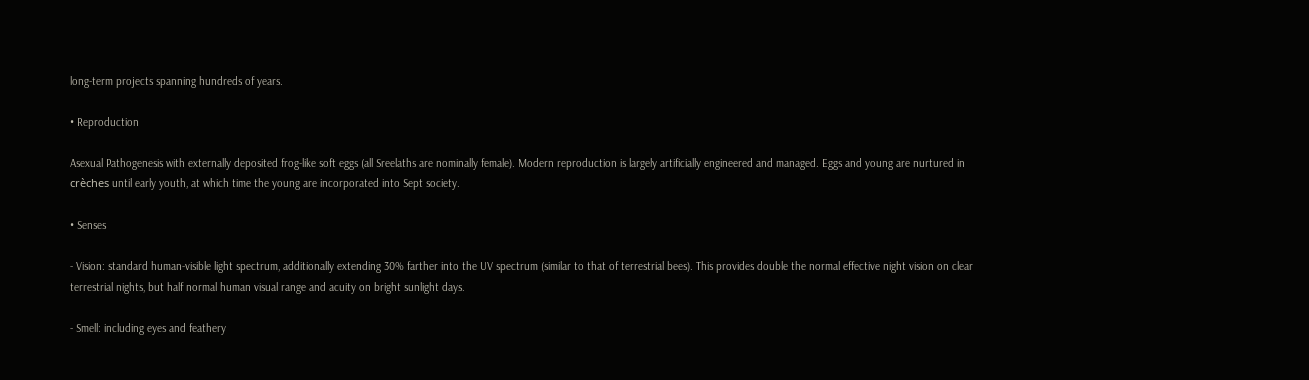long-term projects spanning hundreds of years.

• Reproduction

Asexual Pathogenesis with externally deposited frog-like soft eggs (all Sreelaths are nominally female). Modern reproduction is largely artificially engineered and managed. Eggs and young are nurtured in crèches until early youth, at which time the young are incorporated into Sept society.

• Senses

- Vision: standard human-visible light spectrum, additionally extending 30% farther into the UV spectrum (similar to that of terrestrial bees). This provides double the normal effective night vision on clear terrestrial nights, but half normal human visual range and acuity on bright sunlight days.

- Smell: including eyes and feathery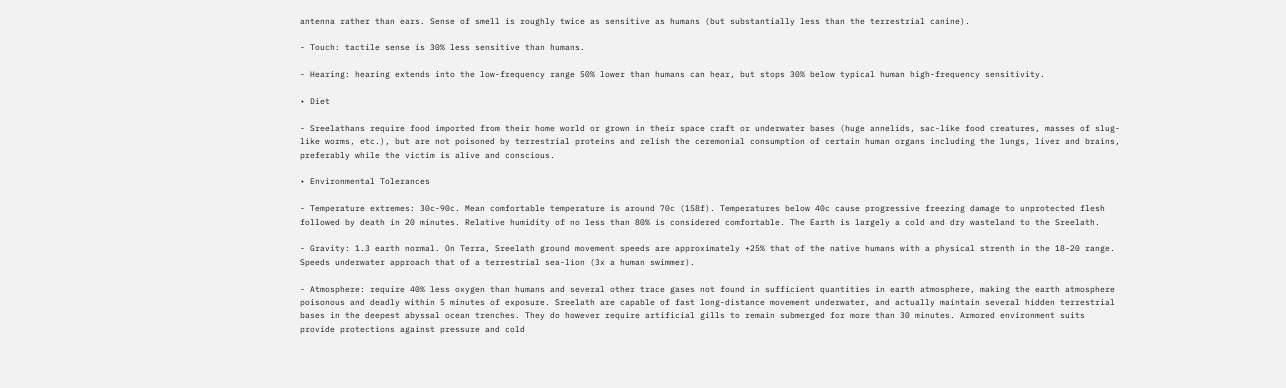antenna rather than ears. Sense of smell is roughly twice as sensitive as humans (but substantially less than the terrestrial canine).

- Touch: tactile sense is 30% less sensitive than humans.

- Hearing: hearing extends into the low-frequency range 50% lower than humans can hear, but stops 30% below typical human high-frequency sensitivity.

• Diet

- Sreelathans require food imported from their home world or grown in their space craft or underwater bases (huge annelids, sac-like food creatures, masses of slug-like worms, etc.), but are not poisoned by terrestrial proteins and relish the ceremonial consumption of certain human organs including the lungs, liver and brains, preferably while the victim is alive and conscious.

• Environmental Tolerances

- Temperature extremes: 30c-90c. Mean comfortable temperature is around 70c (158f). Temperatures below 40c cause progressive freezing damage to unprotected flesh followed by death in 20 minutes. Relative humidity of no less than 80% is considered comfortable. The Earth is largely a cold and dry wasteland to the Sreelath.

- Gravity: 1.3 earth normal. On Terra, Sreelath ground movement speeds are approximately +25% that of the native humans with a physical strenth in the 18-20 range. Speeds underwater approach that of a terrestrial sea-lion (3x a human swimmer).

- Atmosphere: require 40% less oxygen than humans and several other trace gases not found in sufficient quantities in earth atmosphere, making the earth atmosphere poisonous and deadly within 5 minutes of exposure. Sreelath are capable of fast long-distance movement underwater, and actually maintain several hidden terrestrial bases in the deepest abyssal ocean trenches. They do however require artificial gills to remain submerged for more than 30 minutes. Armored environment suits provide protections against pressure and cold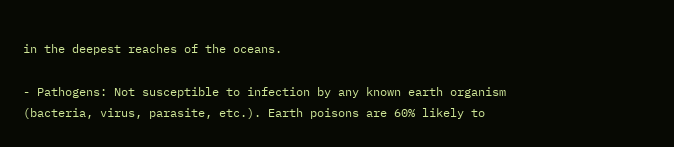in the deepest reaches of the oceans.

- Pathogens: Not susceptible to infection by any known earth organism (bacteria, virus, parasite, etc.). Earth poisons are 60% likely to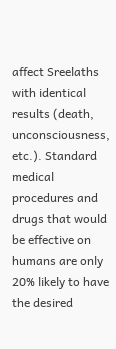affect Sreelaths with identical results (death, unconsciousness, etc.). Standard medical procedures and drugs that would be effective on humans are only 20% likely to have the desired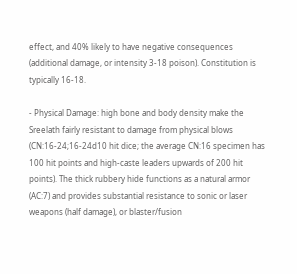effect, and 40% likely to have negative consequences (additional damage, or intensity 3-18 poison). Constitution is typically 16-18.

- Physical Damage: high bone and body density make the Sreelath fairly resistant to damage from physical blows (CN:16-24;16-24d10 hit dice; the average CN:16 specimen has 100 hit points and high-caste leaders upwards of 200 hit points). The thick rubbery hide functions as a natural armor (AC:7) and provides substantial resistance to sonic or laser weapons (half damage), or blaster/fusion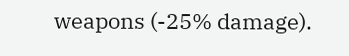weapons (-25% damage).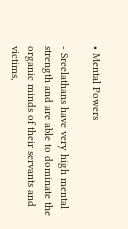• Mental Powers

- Sreelathans have very high mental strength and are able to dominate the organic minds of their servants and victims,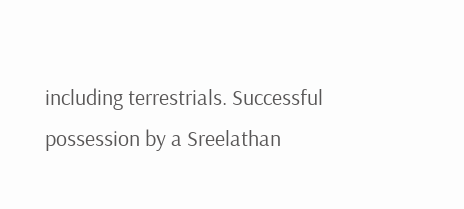including terrestrials. Successful possession by a Sreelathan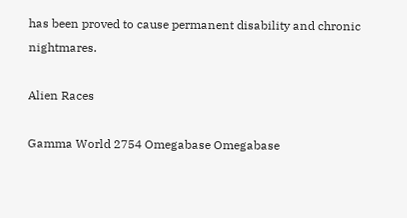has been proved to cause permanent disability and chronic nightmares.

Alien Races

Gamma World 2754 Omegabase Omegabase